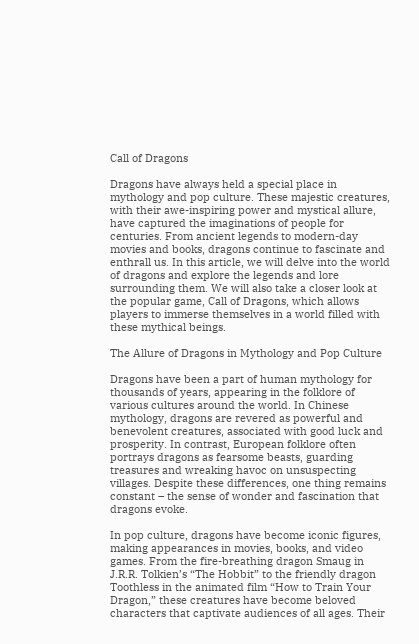Call of Dragons

Dragons have always held a special place in mythology and pop culture. These majestic creatures, with their awe-inspiring power and mystical allure, have captured the imaginations of people for centuries. From ancient legends to modern-day movies and books, dragons continue to fascinate and enthrall us. In this article, we will delve into the world of dragons and explore the legends and lore surrounding them. We will also take a closer look at the popular game, Call of Dragons, which allows players to immerse themselves in a world filled with these mythical beings.

The Allure of Dragons in Mythology and Pop Culture

Dragons have been a part of human mythology for thousands of years, appearing in the folklore of various cultures around the world. In Chinese mythology, dragons are revered as powerful and benevolent creatures, associated with good luck and prosperity. In contrast, European folklore often portrays dragons as fearsome beasts, guarding treasures and wreaking havoc on unsuspecting villages. Despite these differences, one thing remains constant – the sense of wonder and fascination that dragons evoke.

In pop culture, dragons have become iconic figures, making appearances in movies, books, and video games. From the fire-breathing dragon Smaug in J.R.R. Tolkien’s “The Hobbit” to the friendly dragon Toothless in the animated film “How to Train Your Dragon,” these creatures have become beloved characters that captivate audiences of all ages. Their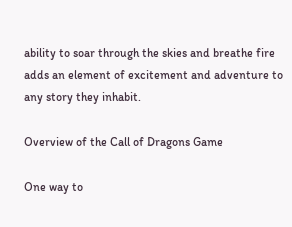ability to soar through the skies and breathe fire adds an element of excitement and adventure to any story they inhabit.

Overview of the Call of Dragons Game

One way to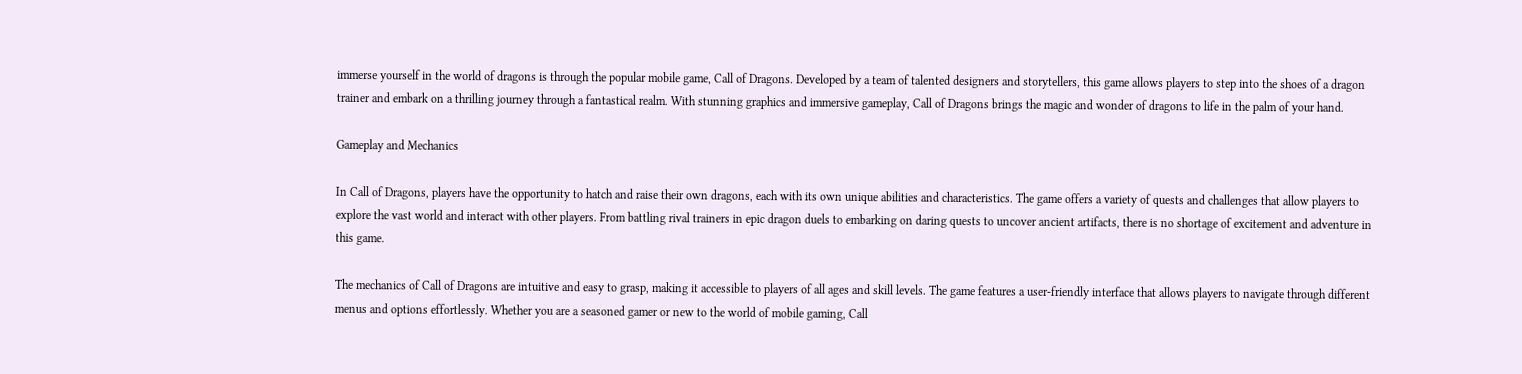immerse yourself in the world of dragons is through the popular mobile game, Call of Dragons. Developed by a team of talented designers and storytellers, this game allows players to step into the shoes of a dragon trainer and embark on a thrilling journey through a fantastical realm. With stunning graphics and immersive gameplay, Call of Dragons brings the magic and wonder of dragons to life in the palm of your hand.

Gameplay and Mechanics

In Call of Dragons, players have the opportunity to hatch and raise their own dragons, each with its own unique abilities and characteristics. The game offers a variety of quests and challenges that allow players to explore the vast world and interact with other players. From battling rival trainers in epic dragon duels to embarking on daring quests to uncover ancient artifacts, there is no shortage of excitement and adventure in this game.

The mechanics of Call of Dragons are intuitive and easy to grasp, making it accessible to players of all ages and skill levels. The game features a user-friendly interface that allows players to navigate through different menus and options effortlessly. Whether you are a seasoned gamer or new to the world of mobile gaming, Call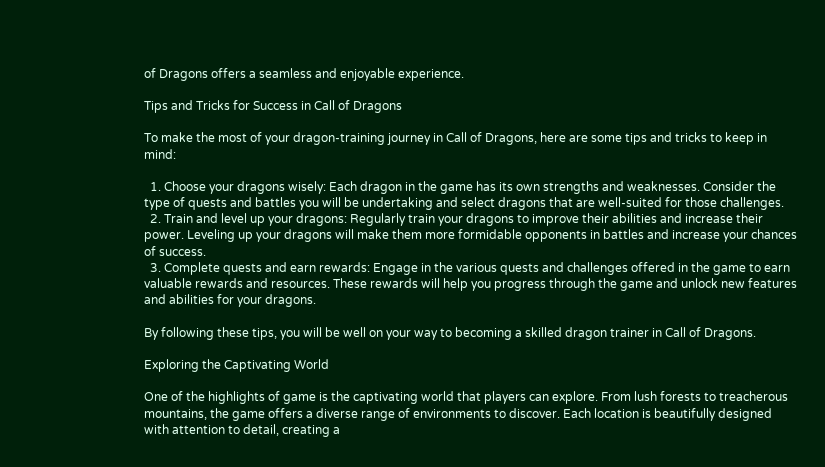of Dragons offers a seamless and enjoyable experience.

Tips and Tricks for Success in Call of Dragons

To make the most of your dragon-training journey in Call of Dragons, here are some tips and tricks to keep in mind:

  1. Choose your dragons wisely: Each dragon in the game has its own strengths and weaknesses. Consider the type of quests and battles you will be undertaking and select dragons that are well-suited for those challenges.
  2. Train and level up your dragons: Regularly train your dragons to improve their abilities and increase their power. Leveling up your dragons will make them more formidable opponents in battles and increase your chances of success.
  3. Complete quests and earn rewards: Engage in the various quests and challenges offered in the game to earn valuable rewards and resources. These rewards will help you progress through the game and unlock new features and abilities for your dragons.

By following these tips, you will be well on your way to becoming a skilled dragon trainer in Call of Dragons.

Exploring the Captivating World

One of the highlights of game is the captivating world that players can explore. From lush forests to treacherous mountains, the game offers a diverse range of environments to discover. Each location is beautifully designed with attention to detail, creating a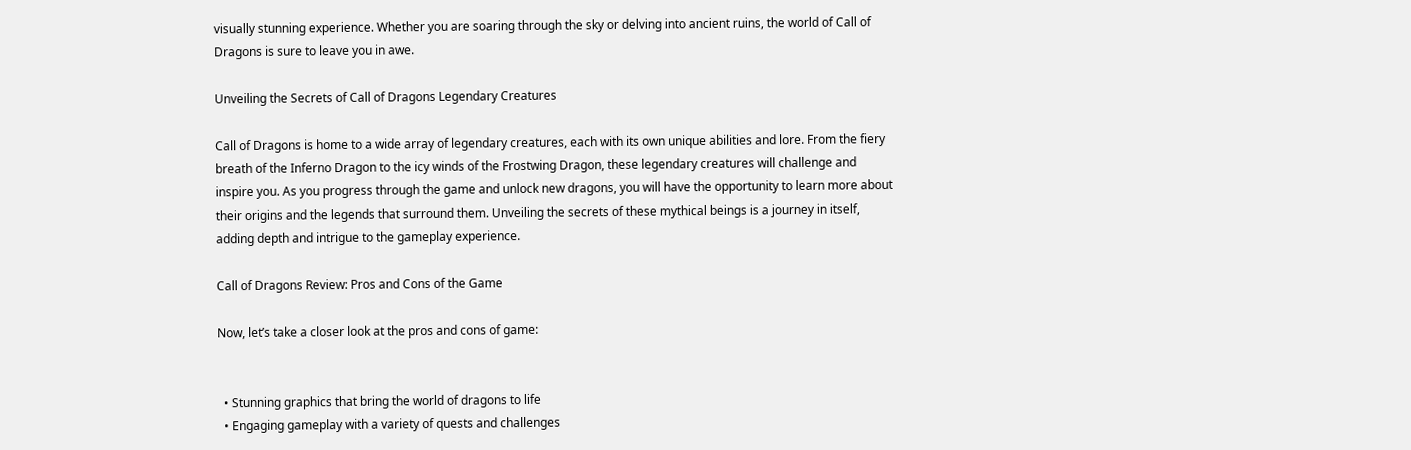visually stunning experience. Whether you are soaring through the sky or delving into ancient ruins, the world of Call of Dragons is sure to leave you in awe.

Unveiling the Secrets of Call of Dragons Legendary Creatures

Call of Dragons is home to a wide array of legendary creatures, each with its own unique abilities and lore. From the fiery breath of the Inferno Dragon to the icy winds of the Frostwing Dragon, these legendary creatures will challenge and inspire you. As you progress through the game and unlock new dragons, you will have the opportunity to learn more about their origins and the legends that surround them. Unveiling the secrets of these mythical beings is a journey in itself, adding depth and intrigue to the gameplay experience.

Call of Dragons Review: Pros and Cons of the Game

Now, let’s take a closer look at the pros and cons of game:


  • Stunning graphics that bring the world of dragons to life
  • Engaging gameplay with a variety of quests and challenges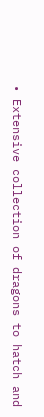• Extensive collection of dragons to hatch and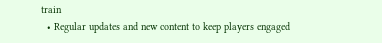train
  • Regular updates and new content to keep players engaged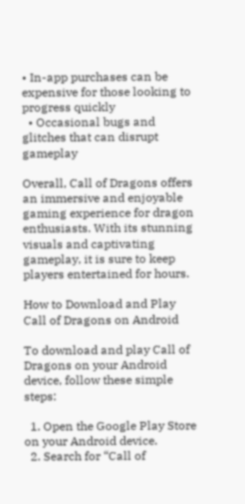• In-app purchases can be expensive for those looking to progress quickly
  • Occasional bugs and glitches that can disrupt gameplay

Overall, Call of Dragons offers an immersive and enjoyable gaming experience for dragon enthusiasts. With its stunning visuals and captivating gameplay, it is sure to keep players entertained for hours.

How to Download and Play Call of Dragons on Android

To download and play Call of Dragons on your Android device, follow these simple steps:

  1. Open the Google Play Store on your Android device.
  2. Search for “Call of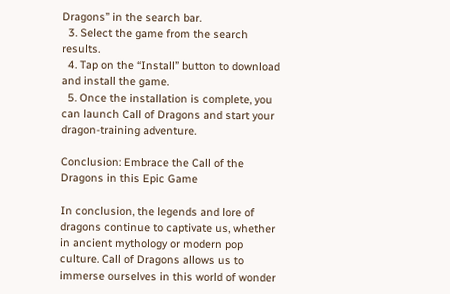Dragons” in the search bar.
  3. Select the game from the search results.
  4. Tap on the “Install” button to download and install the game.
  5. Once the installation is complete, you can launch Call of Dragons and start your dragon-training adventure.

Conclusion: Embrace the Call of the Dragons in this Epic Game

In conclusion, the legends and lore of dragons continue to captivate us, whether in ancient mythology or modern pop culture. Call of Dragons allows us to immerse ourselves in this world of wonder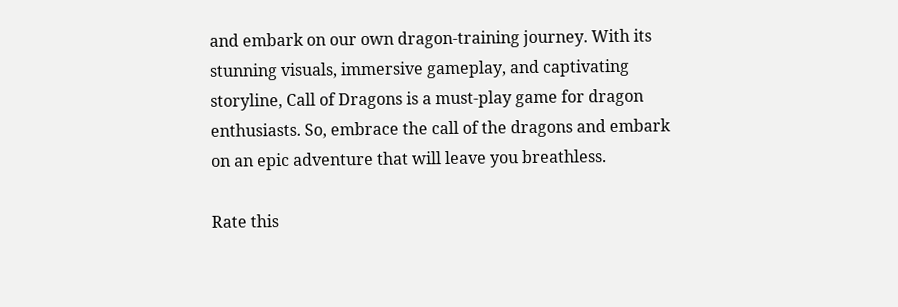and embark on our own dragon-training journey. With its stunning visuals, immersive gameplay, and captivating storyline, Call of Dragons is a must-play game for dragon enthusiasts. So, embrace the call of the dragons and embark on an epic adventure that will leave you breathless.

Rate this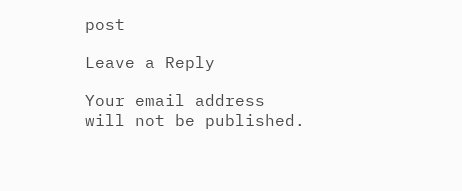post

Leave a Reply

Your email address will not be published.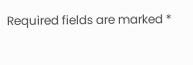Required fields are marked *